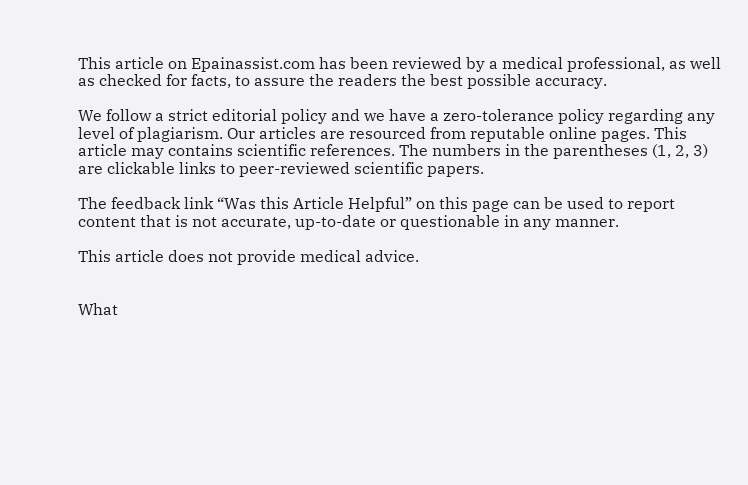This article on Epainassist.com has been reviewed by a medical professional, as well as checked for facts, to assure the readers the best possible accuracy.

We follow a strict editorial policy and we have a zero-tolerance policy regarding any level of plagiarism. Our articles are resourced from reputable online pages. This article may contains scientific references. The numbers in the parentheses (1, 2, 3) are clickable links to peer-reviewed scientific papers.

The feedback link “Was this Article Helpful” on this page can be used to report content that is not accurate, up-to-date or questionable in any manner.

This article does not provide medical advice.


What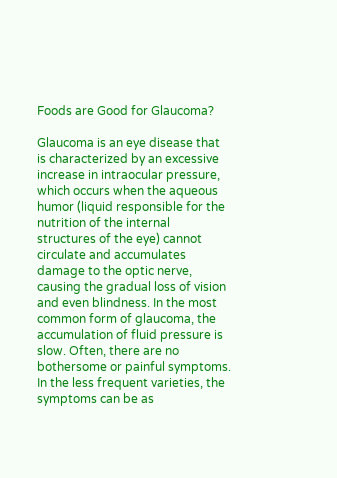Foods are Good for Glaucoma?

Glaucoma is an eye disease that is characterized by an excessive increase in intraocular pressure, which occurs when the aqueous humor (liquid responsible for the nutrition of the internal structures of the eye) cannot circulate and accumulates damage to the optic nerve, causing the gradual loss of vision and even blindness. In the most common form of glaucoma, the accumulation of fluid pressure is slow. Often, there are no bothersome or painful symptoms. In the less frequent varieties, the symptoms can be as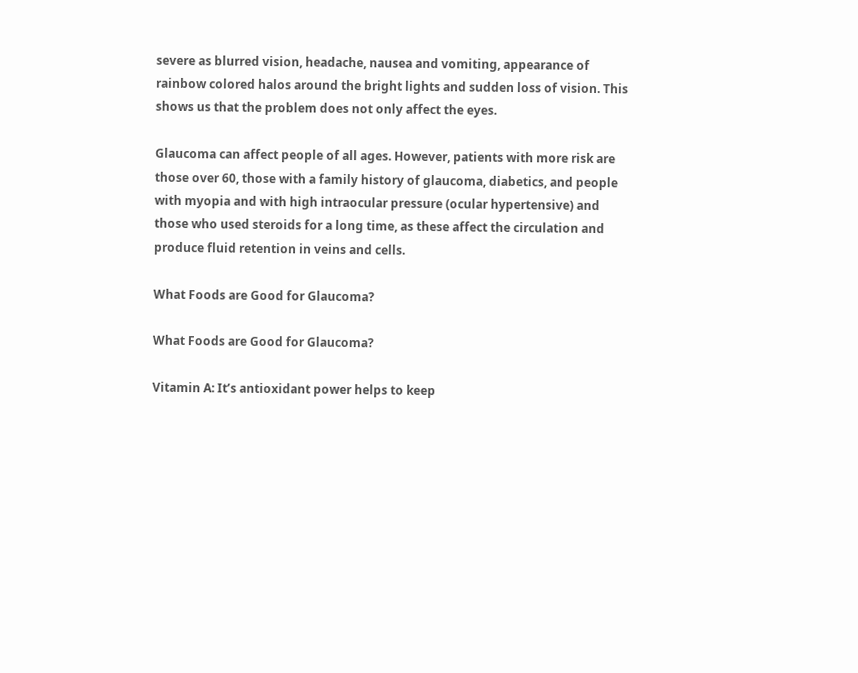severe as blurred vision, headache, nausea and vomiting, appearance of rainbow colored halos around the bright lights and sudden loss of vision. This shows us that the problem does not only affect the eyes.

Glaucoma can affect people of all ages. However, patients with more risk are those over 60, those with a family history of glaucoma, diabetics, and people with myopia and with high intraocular pressure (ocular hypertensive) and those who used steroids for a long time, as these affect the circulation and produce fluid retention in veins and cells.

What Foods are Good for Glaucoma?

What Foods are Good for Glaucoma?

Vitamin A: It’s antioxidant power helps to keep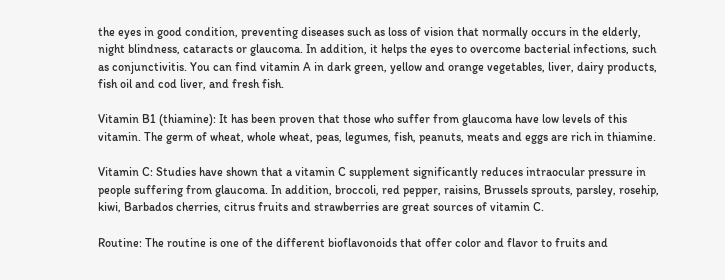the eyes in good condition, preventing diseases such as loss of vision that normally occurs in the elderly, night blindness, cataracts or glaucoma. In addition, it helps the eyes to overcome bacterial infections, such as conjunctivitis. You can find vitamin A in dark green, yellow and orange vegetables, liver, dairy products, fish oil and cod liver, and fresh fish.

Vitamin B1 (thiamine): It has been proven that those who suffer from glaucoma have low levels of this vitamin. The germ of wheat, whole wheat, peas, legumes, fish, peanuts, meats and eggs are rich in thiamine.

Vitamin C: Studies have shown that a vitamin C supplement significantly reduces intraocular pressure in people suffering from glaucoma. In addition, broccoli, red pepper, raisins, Brussels sprouts, parsley, rosehip, kiwi, Barbados cherries, citrus fruits and strawberries are great sources of vitamin C.

Routine: The routine is one of the different bioflavonoids that offer color and flavor to fruits and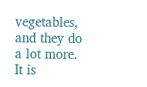vegetables, and they do a lot more. It is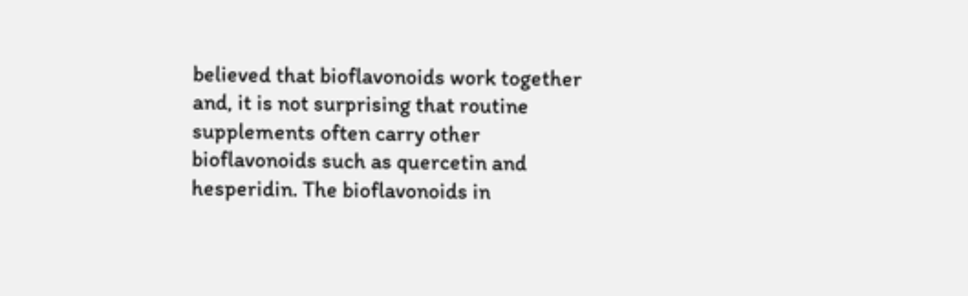believed that bioflavonoids work together and, it is not surprising that routine supplements often carry other bioflavonoids such as quercetin and hesperidin. The bioflavonoids in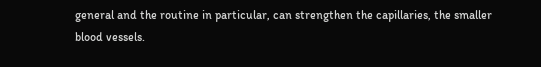general and the routine in particular, can strengthen the capillaries, the smaller blood vessels.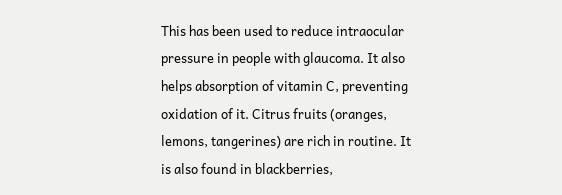This has been used to reduce intraocular pressure in people with glaucoma. It also helps absorption of vitamin C, preventing oxidation of it. Citrus fruits (oranges, lemons, tangerines) are rich in routine. It is also found in blackberries,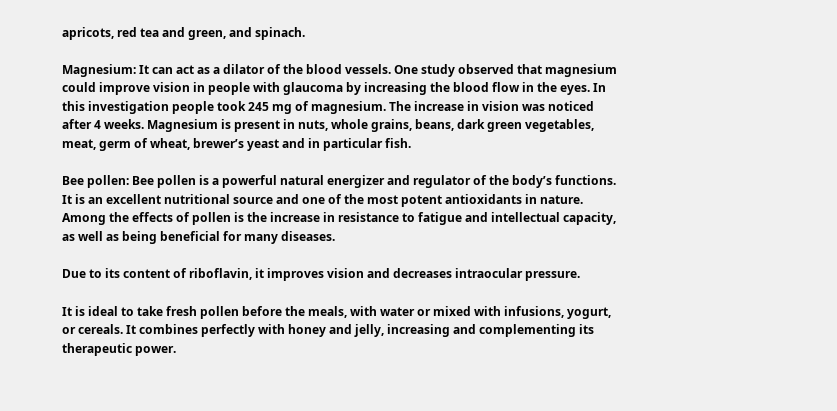apricots, red tea and green, and spinach.

Magnesium: It can act as a dilator of the blood vessels. One study observed that magnesium could improve vision in people with glaucoma by increasing the blood flow in the eyes. In this investigation people took 245 mg of magnesium. The increase in vision was noticed after 4 weeks. Magnesium is present in nuts, whole grains, beans, dark green vegetables, meat, germ of wheat, brewer’s yeast and in particular fish.

Bee pollen: Bee pollen is a powerful natural energizer and regulator of the body’s functions. It is an excellent nutritional source and one of the most potent antioxidants in nature. Among the effects of pollen is the increase in resistance to fatigue and intellectual capacity, as well as being beneficial for many diseases.

Due to its content of riboflavin, it improves vision and decreases intraocular pressure.

It is ideal to take fresh pollen before the meals, with water or mixed with infusions, yogurt, or cereals. It combines perfectly with honey and jelly, increasing and complementing its therapeutic power.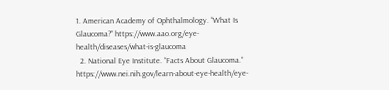1. American Academy of Ophthalmology. “What Is Glaucoma?” https://www.aao.org/eye-health/diseases/what-is-glaucoma
  2. National Eye Institute. “Facts About Glaucoma.” https://www.nei.nih.gov/learn-about-eye-health/eye-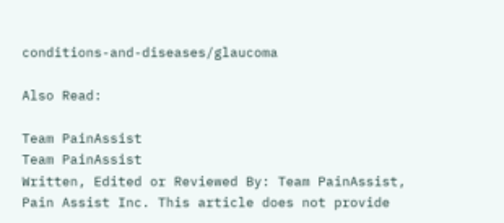conditions-and-diseases/glaucoma

Also Read:

Team PainAssist
Team PainAssist
Written, Edited or Reviewed By: Team PainAssist, Pain Assist Inc. This article does not provide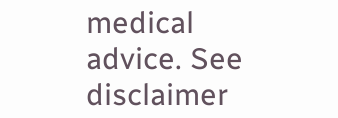medical advice. See disclaimer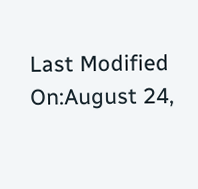Last Modified On:August 24,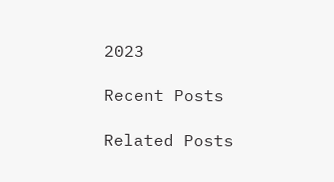2023

Recent Posts

Related Posts